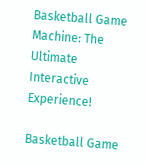Basketball Game Machine: The Ultimate Interactive Experience!

Basketball Game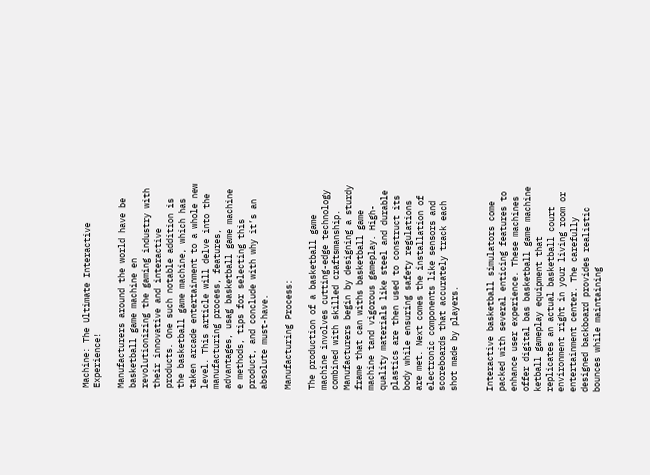Machine: The Ultimate Interactive Experience!

Manufacturers around the world have be basketball game machine en revolutionizing the gaming industry with their innovative and interactive products. One such notable addition is the basketball game machine, which has taken arcade entertainment to a whole new level. This article will delve into the manufacturing process, features, advantages, usag basketball game machine e methods, tips for selecting this product, and conclude with why it’s an absolute must-have.

Manufacturing Process:

The production of a basketball game machine involves cutting-edge technology combined with skilled craftsmanship. Manufacturers begin by designing a sturdy frame that can withs basketball game machine tand vigorous gameplay. High-quality materials like steel and durable plastics are then used to construct its body while ensuring safety regulations are met. Next comes the installation of electronic components like sensors and scoreboards that accurately track each shot made by players.


Interactive basketball simulators come packed with several enticing features to enhance user experience. These machines offer digital bas basketball game machine ketball gameplay equipment that replicates an actual basketball court environment right in your living room or entertainment center. The carefully designed backboard provides realistic bounces while maintaining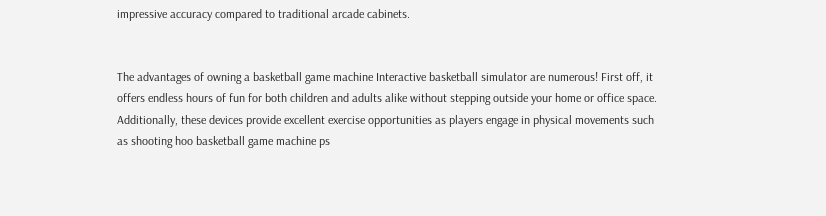impressive accuracy compared to traditional arcade cabinets.


The advantages of owning a basketball game machine Interactive basketball simulator are numerous! First off, it offers endless hours of fun for both children and adults alike without stepping outside your home or office space. Additionally, these devices provide excellent exercise opportunities as players engage in physical movements such as shooting hoo basketball game machine ps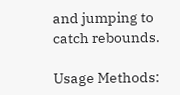and jumping to catch rebounds.

Usage Methods: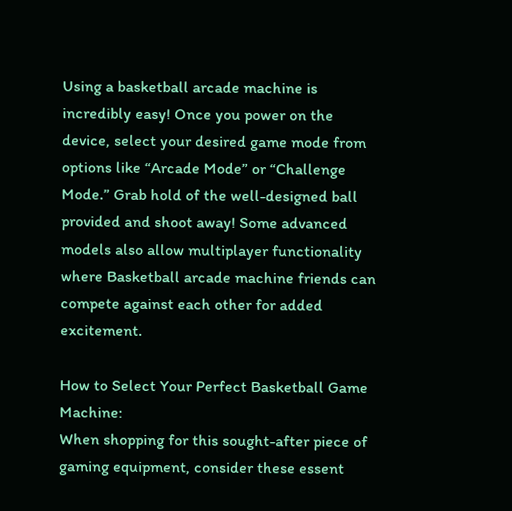Using a basketball arcade machine is incredibly easy! Once you power on the device, select your desired game mode from options like “Arcade Mode” or “Challenge Mode.” Grab hold of the well-designed ball provided and shoot away! Some advanced models also allow multiplayer functionality where Basketball arcade machine friends can compete against each other for added excitement.

How to Select Your Perfect Basketball Game Machine:
When shopping for this sought-after piece of gaming equipment, consider these essent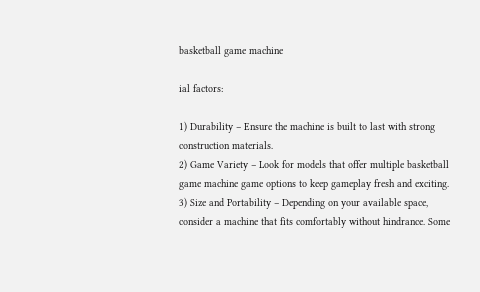basketball game machine

ial factors:

1) Durability – Ensure the machine is built to last with strong construction materials.
2) Game Variety – Look for models that offer multiple basketball game machine game options to keep gameplay fresh and exciting.
3) Size and Portability – Depending on your available space, consider a machine that fits comfortably without hindrance. Some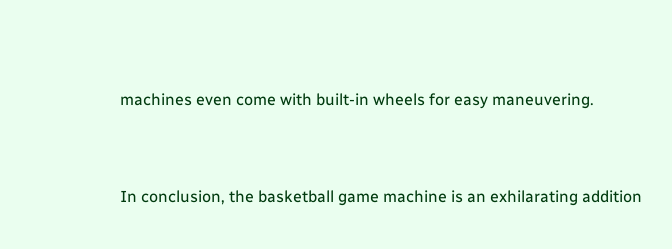machines even come with built-in wheels for easy maneuvering.


In conclusion, the basketball game machine is an exhilarating addition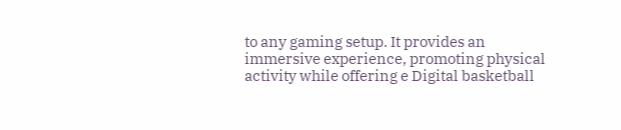to any gaming setup. It provides an immersive experience, promoting physical activity while offering e Digital basketball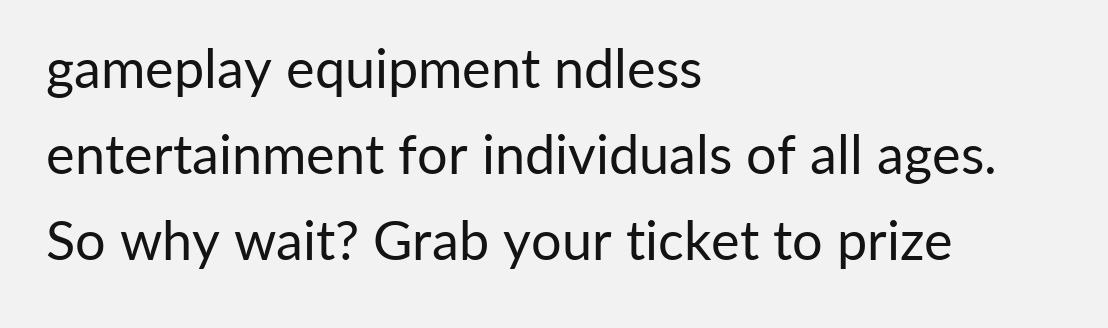gameplay equipment ndless entertainment for individuals of all ages. So why wait? Grab your ticket to prize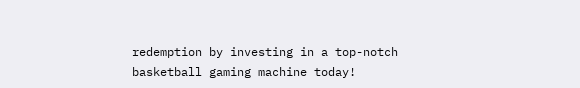redemption by investing in a top-notch basketball gaming machine today!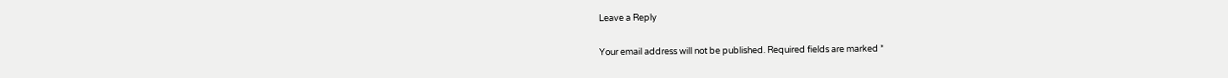Leave a Reply

Your email address will not be published. Required fields are marked *